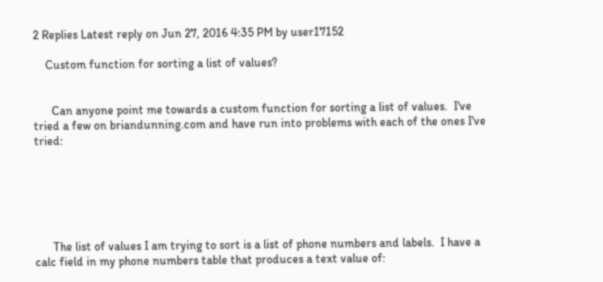2 Replies Latest reply on Jun 27, 2016 4:35 PM by user17152

    Custom function for sorting a list of values?


      Can anyone point me towards a custom function for sorting a list of values.  I've tried a few on briandunning.com and have run into problems with each of the ones I've tried:






      The list of values I am trying to sort is a list of phone numbers and labels.  I have a calc field in my phone numbers table that produces a text value of: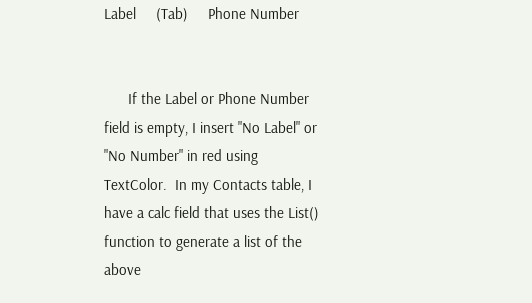Label     (Tab)     Phone Number


      If the Label or Phone Number field is empty, I insert "No Label" or "No Number" in red using TextColor.  In my Contacts table, I have a calc field that uses the List() function to generate a list of the above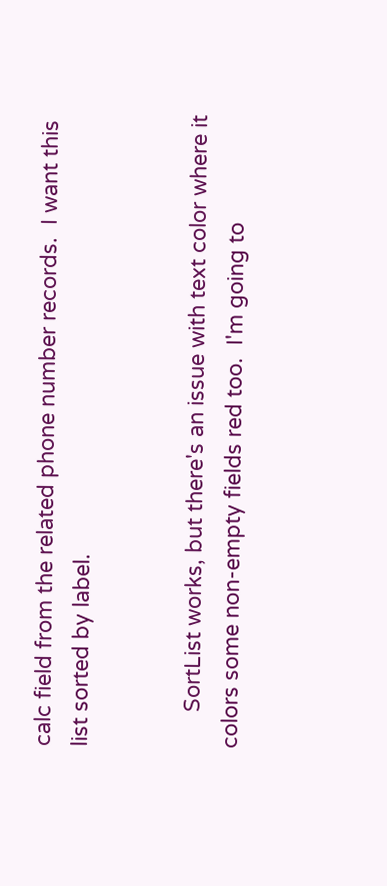calc field from the related phone number records.  I want this list sorted by label.


      SortList works, but there's an issue with text color where it colors some non-empty fields red too.  I'm going to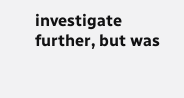investigate further, but was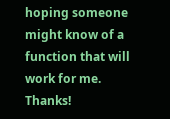hoping someone might know of a function that will work for me.  Thanks!